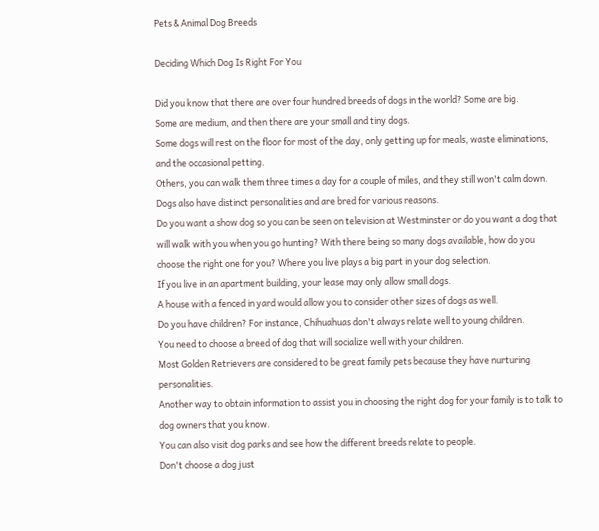Pets & Animal Dog Breeds

Deciding Which Dog Is Right For You

Did you know that there are over four hundred breeds of dogs in the world? Some are big.
Some are medium, and then there are your small and tiny dogs.
Some dogs will rest on the floor for most of the day, only getting up for meals, waste eliminations, and the occasional petting.
Others, you can walk them three times a day for a couple of miles, and they still won't calm down.
Dogs also have distinct personalities and are bred for various reasons.
Do you want a show dog so you can be seen on television at Westminster or do you want a dog that will walk with you when you go hunting? With there being so many dogs available, how do you choose the right one for you? Where you live plays a big part in your dog selection.
If you live in an apartment building, your lease may only allow small dogs.
A house with a fenced in yard would allow you to consider other sizes of dogs as well.
Do you have children? For instance, Chihuahuas don't always relate well to young children.
You need to choose a breed of dog that will socialize well with your children.
Most Golden Retrievers are considered to be great family pets because they have nurturing personalities.
Another way to obtain information to assist you in choosing the right dog for your family is to talk to dog owners that you know.
You can also visit dog parks and see how the different breeds relate to people.
Don't choose a dog just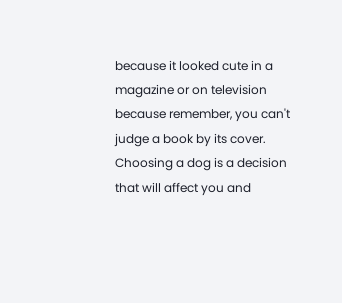because it looked cute in a magazine or on television because remember, you can't judge a book by its cover.
Choosing a dog is a decision that will affect you and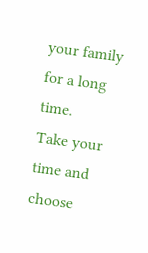your family for a long time.
Take your time and choose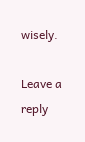wisely.

Leave a reply